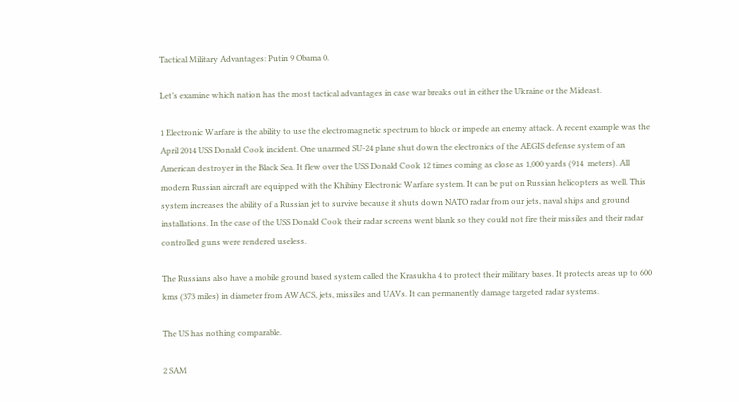Tactical Military Advantages: Putin 9 Obama 0.

Let’s examine which nation has the most tactical advantages in case war breaks out in either the Ukraine or the Mideast.

1 Electronic Warfare is the ability to use the electromagnetic spectrum to block or impede an enemy attack. A recent example was the April 2014 USS Donald Cook incident. One unarmed SU-24 plane shut down the electronics of the AEGIS defense system of an American destroyer in the Black Sea. It flew over the USS Donald Cook 12 times coming as close as 1,000 yards (914  meters). All modern Russian aircraft are equipped with the Khibiny Electronic Warfare system. It can be put on Russian helicopters as well. This system increases the ability of a Russian jet to survive because it shuts down NATO radar from our jets, naval ships and ground installations. In the case of the USS Donald Cook their radar screens went blank so they could not fire their missiles and their radar controlled guns were rendered useless.

The Russians also have a mobile ground based system called the Krasukha 4 to protect their military bases. It protects areas up to 600 kms (373 miles) in diameter from AWACS, jets, missiles and UAVs. It can permanently damage targeted radar systems.

The US has nothing comparable.

2 SAM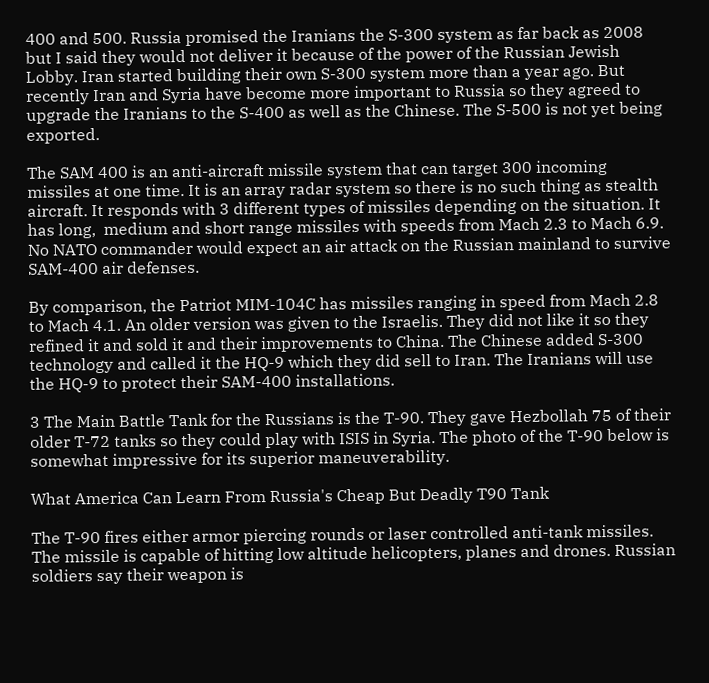400 and 500. Russia promised the Iranians the S-300 system as far back as 2008 but I said they would not deliver it because of the power of the Russian Jewish Lobby. Iran started building their own S-300 system more than a year ago. But recently Iran and Syria have become more important to Russia so they agreed to upgrade the Iranians to the S-400 as well as the Chinese. The S-500 is not yet being exported.

The SAM 400 is an anti-aircraft missile system that can target 300 incoming missiles at one time. It is an array radar system so there is no such thing as stealth aircraft. It responds with 3 different types of missiles depending on the situation. It has long,  medium and short range missiles with speeds from Mach 2.3 to Mach 6.9. No NATO commander would expect an air attack on the Russian mainland to survive SAM-400 air defenses.

By comparison, the Patriot MIM-104C has missiles ranging in speed from Mach 2.8 to Mach 4.1. An older version was given to the Israelis. They did not like it so they refined it and sold it and their improvements to China. The Chinese added S-300 technology and called it the HQ-9 which they did sell to Iran. The Iranians will use the HQ-9 to protect their SAM-400 installations.

3 The Main Battle Tank for the Russians is the T-90. They gave Hezbollah 75 of their older T-72 tanks so they could play with ISIS in Syria. The photo of the T-90 below is somewhat impressive for its superior maneuverability.

What America Can Learn From Russia's Cheap But Deadly T90 Tank

The T-90 fires either armor piercing rounds or laser controlled anti-tank missiles. The missile is capable of hitting low altitude helicopters, planes and drones. Russian soldiers say their weapon is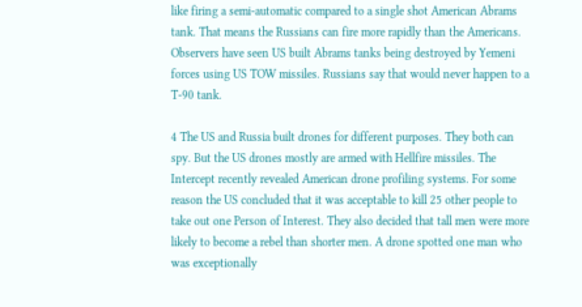like firing a semi-automatic compared to a single shot American Abrams tank. That means the Russians can fire more rapidly than the Americans. Observers have seen US built Abrams tanks being destroyed by Yemeni forces using US TOW missiles. Russians say that would never happen to a T-90 tank.

4 The US and Russia built drones for different purposes. They both can spy. But the US drones mostly are armed with Hellfire missiles. The Intercept recently revealed American drone profiling systems. For some reason the US concluded that it was acceptable to kill 25 other people to take out one Person of Interest. They also decided that tall men were more likely to become a rebel than shorter men. A drone spotted one man who was exceptionally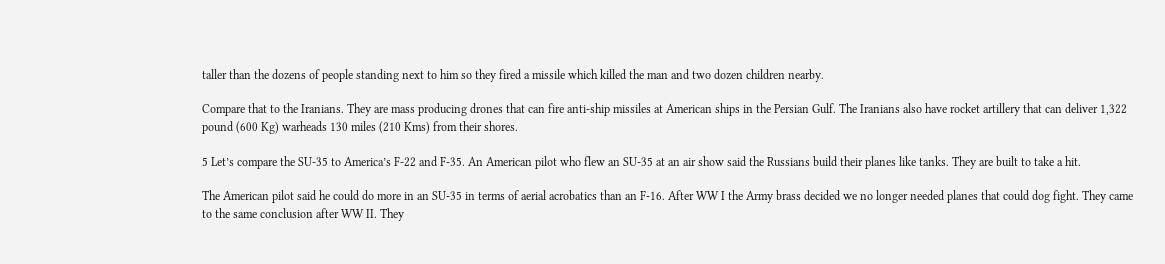taller than the dozens of people standing next to him so they fired a missile which killed the man and two dozen children nearby.

Compare that to the Iranians. They are mass producing drones that can fire anti-ship missiles at American ships in the Persian Gulf. The Iranians also have rocket artillery that can deliver 1,322 pound (600 Kg) warheads 130 miles (210 Kms) from their shores.

5 Let’s compare the SU-35 to America’s F-22 and F-35. An American pilot who flew an SU-35 at an air show said the Russians build their planes like tanks. They are built to take a hit.

The American pilot said he could do more in an SU-35 in terms of aerial acrobatics than an F-16. After WW I the Army brass decided we no longer needed planes that could dog fight. They came to the same conclusion after WW II. They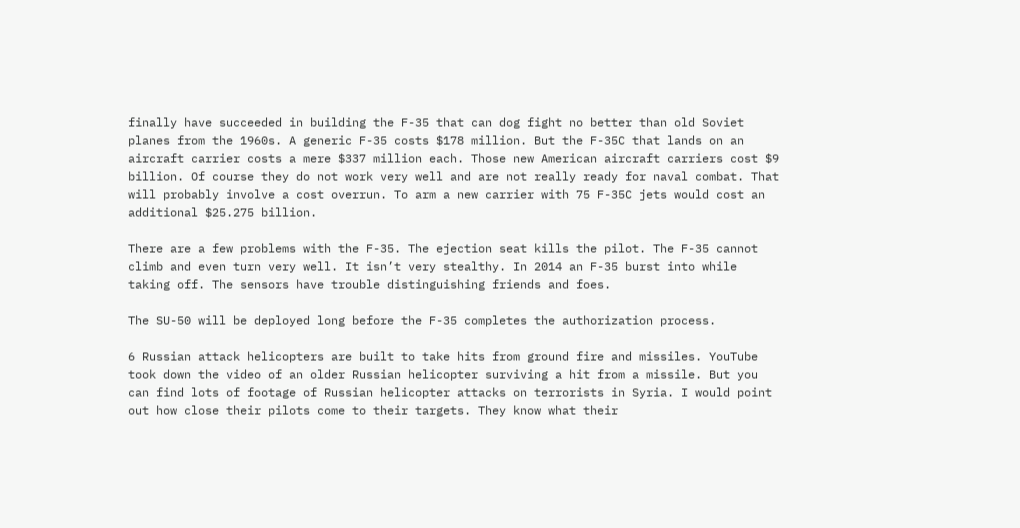finally have succeeded in building the F-35 that can dog fight no better than old Soviet planes from the 1960s. A generic F-35 costs $178 million. But the F-35C that lands on an aircraft carrier costs a mere $337 million each. Those new American aircraft carriers cost $9 billion. Of course they do not work very well and are not really ready for naval combat. That will probably involve a cost overrun. To arm a new carrier with 75 F-35C jets would cost an additional $25.275 billion.

There are a few problems with the F-35. The ejection seat kills the pilot. The F-35 cannot climb and even turn very well. It isn’t very stealthy. In 2014 an F-35 burst into while taking off. The sensors have trouble distinguishing friends and foes.

The SU-50 will be deployed long before the F-35 completes the authorization process.

6 Russian attack helicopters are built to take hits from ground fire and missiles. YouTube took down the video of an older Russian helicopter surviving a hit from a missile. But you can find lots of footage of Russian helicopter attacks on terrorists in Syria. I would point out how close their pilots come to their targets. They know what their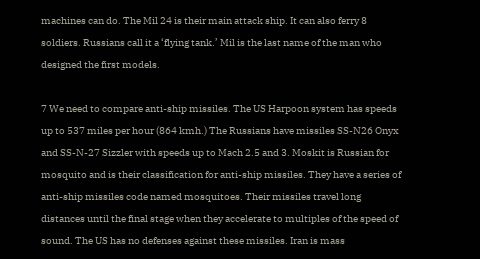machines can do. The Mil 24 is their main attack ship. It can also ferry 8 soldiers. Russians call it a ‘flying tank.’ Mil is the last name of the man who designed the first models.

7 We need to compare anti-ship missiles. The US Harpoon system has speeds up to 537 miles per hour (864 kmh.) The Russians have missiles SS-N26 Onyx and SS-N-27 Sizzler with speeds up to Mach 2.5 and 3. Moskit is Russian for mosquito and is their classification for anti-ship missiles. They have a series of anti-ship missiles code named mosquitoes. Their missiles travel long distances until the final stage when they accelerate to multiples of the speed of sound. The US has no defenses against these missiles. Iran is mass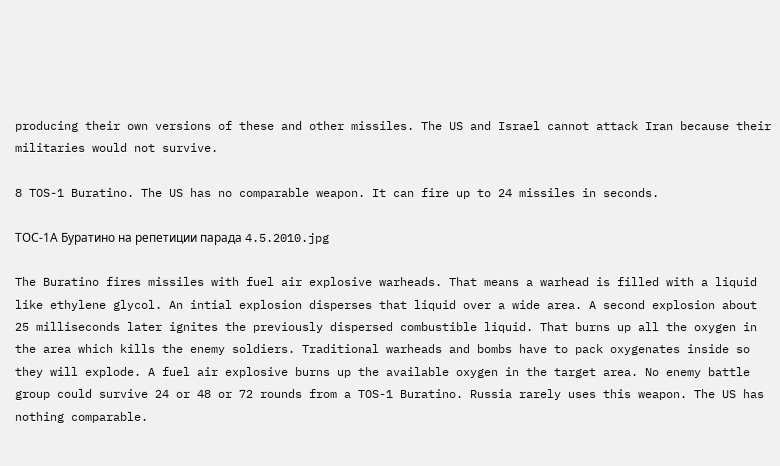producing their own versions of these and other missiles. The US and Israel cannot attack Iran because their militaries would not survive.

8 TOS-1 Buratino. The US has no comparable weapon. It can fire up to 24 missiles in seconds.

ТОС-1А Буратино на репетиции парада 4.5.2010.jpg

The Buratino fires missiles with fuel air explosive warheads. That means a warhead is filled with a liquid like ethylene glycol. An intial explosion disperses that liquid over a wide area. A second explosion about 25 milliseconds later ignites the previously dispersed combustible liquid. That burns up all the oxygen in the area which kills the enemy soldiers. Traditional warheads and bombs have to pack oxygenates inside so they will explode. A fuel air explosive burns up the available oxygen in the target area. No enemy battle group could survive 24 or 48 or 72 rounds from a TOS-1 Buratino. Russia rarely uses this weapon. The US has nothing comparable.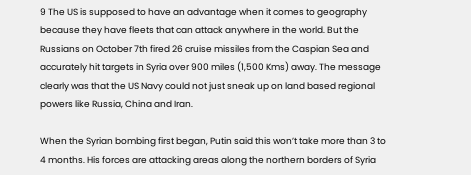9 The US is supposed to have an advantage when it comes to geography because they have fleets that can attack anywhere in the world. But the Russians on October 7th fired 26 cruise missiles from the Caspian Sea and accurately hit targets in Syria over 900 miles (1,500 Kms) away. The message clearly was that the US Navy could not just sneak up on land based regional powers like Russia, China and Iran.

When the Syrian bombing first began, Putin said this won’t take more than 3 to 4 months. His forces are attacking areas along the northern borders of Syria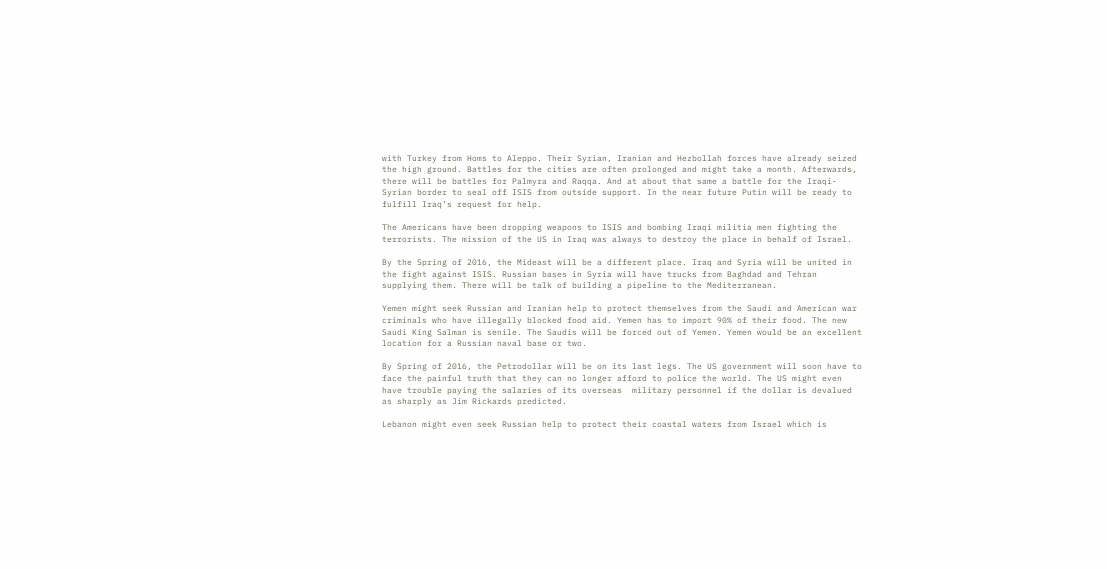with Turkey from Homs to Aleppo. Their Syrian, Iranian and Hezbollah forces have already seized the high ground. Battles for the cities are often prolonged and might take a month. Afterwards, there will be battles for Palmyra and Raqqa. And at about that same a battle for the Iraqi-Syrian border to seal off ISIS from outside support. In the near future Putin will be ready to fulfill Iraq’s request for help.

The Americans have been dropping weapons to ISIS and bombing Iraqi militia men fighting the terrorists. The mission of the US in Iraq was always to destroy the place in behalf of Israel.

By the Spring of 2016, the Mideast will be a different place. Iraq and Syria will be united in the fight against ISIS. Russian bases in Syria will have trucks from Baghdad and Tehran supplying them. There will be talk of building a pipeline to the Mediterranean.

Yemen might seek Russian and Iranian help to protect themselves from the Saudi and American war criminals who have illegally blocked food aid. Yemen has to import 90% of their food. The new Saudi King Salman is senile. The Saudis will be forced out of Yemen. Yemen would be an excellent location for a Russian naval base or two.

By Spring of 2016, the Petrodollar will be on its last legs. The US government will soon have to face the painful truth that they can no longer afford to police the world. The US might even have trouble paying the salaries of its overseas  military personnel if the dollar is devalued as sharply as Jim Rickards predicted.

Lebanon might even seek Russian help to protect their coastal waters from Israel which is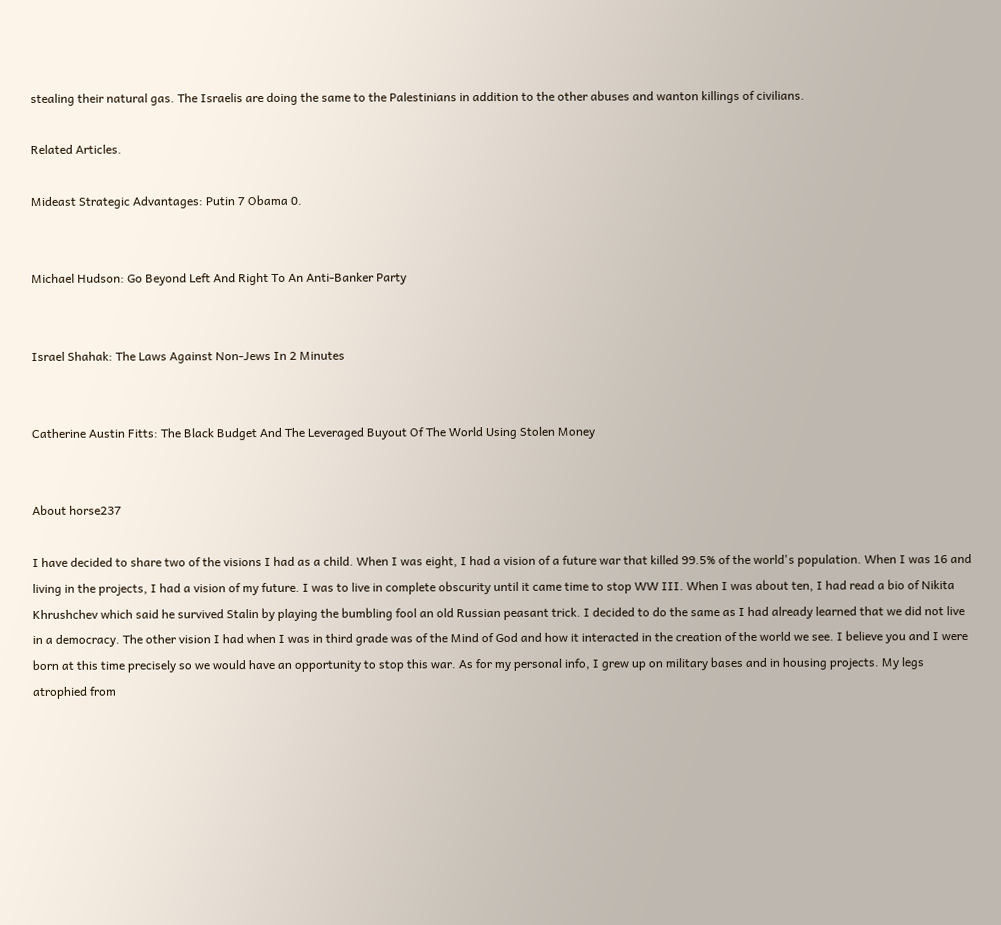stealing their natural gas. The Israelis are doing the same to the Palestinians in addition to the other abuses and wanton killings of civilians.

Related Articles.

Mideast Strategic Advantages: Putin 7 Obama 0.


Michael Hudson: Go Beyond Left And Right To An Anti-Banker Party


Israel Shahak: The Laws Against Non-Jews In 2 Minutes


Catherine Austin Fitts: The Black Budget And The Leveraged Buyout Of The World Using Stolen Money


About horse237

I have decided to share two of the visions I had as a child. When I was eight, I had a vision of a future war that killed 99.5% of the world's population. When I was 16 and living in the projects, I had a vision of my future. I was to live in complete obscurity until it came time to stop WW III. When I was about ten, I had read a bio of Nikita Khrushchev which said he survived Stalin by playing the bumbling fool an old Russian peasant trick. I decided to do the same as I had already learned that we did not live in a democracy. The other vision I had when I was in third grade was of the Mind of God and how it interacted in the creation of the world we see. I believe you and I were born at this time precisely so we would have an opportunity to stop this war. As for my personal info, I grew up on military bases and in housing projects. My legs atrophied from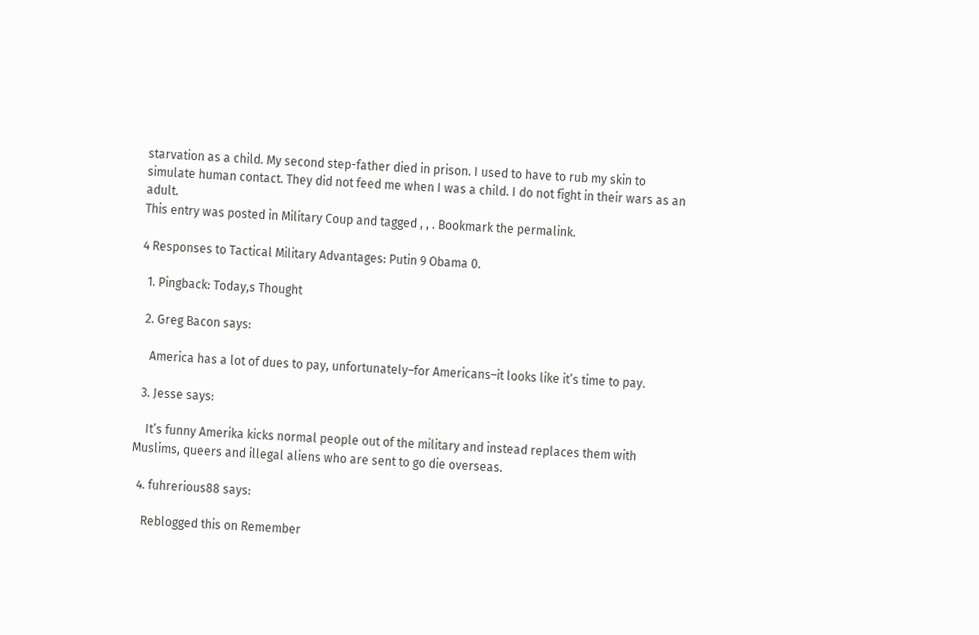starvation as a child. My second step-father died in prison. I used to have to rub my skin to simulate human contact. They did not feed me when I was a child. I do not fight in their wars as an adult.
This entry was posted in Military Coup and tagged , , . Bookmark the permalink.

4 Responses to Tactical Military Advantages: Putin 9 Obama 0.

  1. Pingback: Today,s Thought

  2. Greg Bacon says:

    America has a lot of dues to pay, unfortunately–for Americans–it looks like it’s time to pay.

  3. Jesse says:

    It’s funny Amerika kicks normal people out of the military and instead replaces them with Muslims, queers and illegal aliens who are sent to go die overseas.

  4. fuhrerious88 says:

    Reblogged this on Remember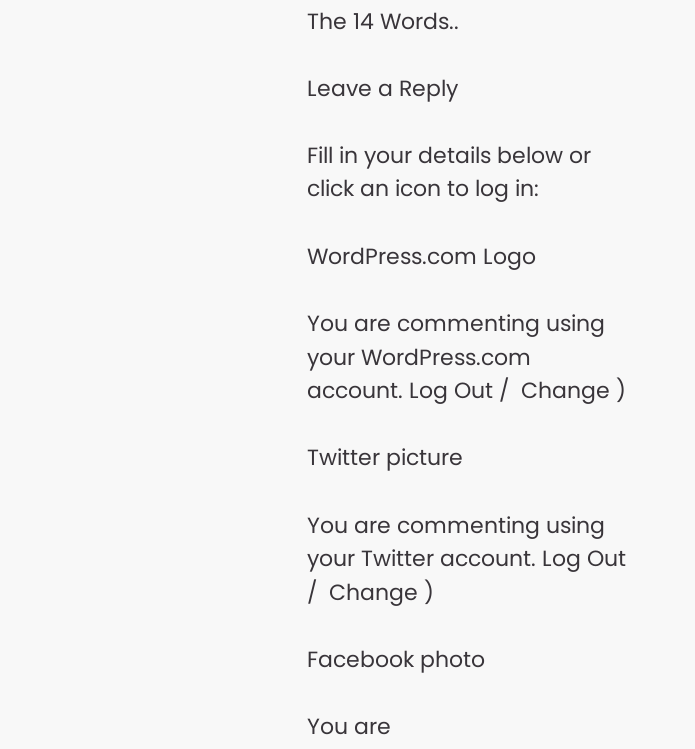The 14 Words..

Leave a Reply

Fill in your details below or click an icon to log in:

WordPress.com Logo

You are commenting using your WordPress.com account. Log Out /  Change )

Twitter picture

You are commenting using your Twitter account. Log Out /  Change )

Facebook photo

You are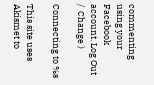commenting using your Facebook account. Log Out /  Change )

Connecting to %s

This site uses Akismet to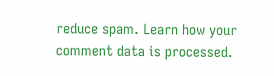reduce spam. Learn how your comment data is processed.